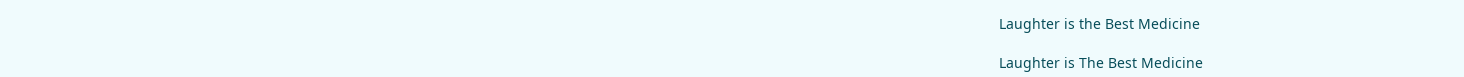Laughter is the Best Medicine

Laughter is The Best Medicine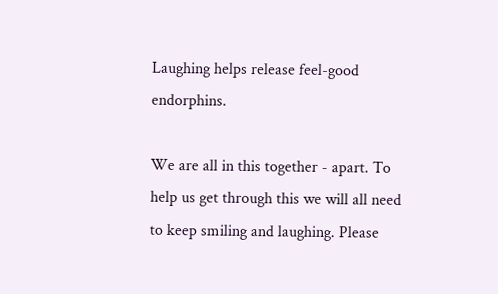Laughing helps release feel-good endorphins.

We are all in this together - apart. To help us get through this we will all need to keep smiling and laughing. Please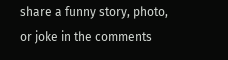share a funny story, photo, or joke in the comments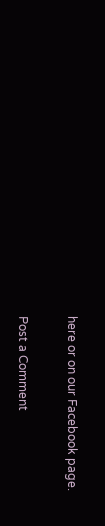here or on our Facebook page.

Post a Comment